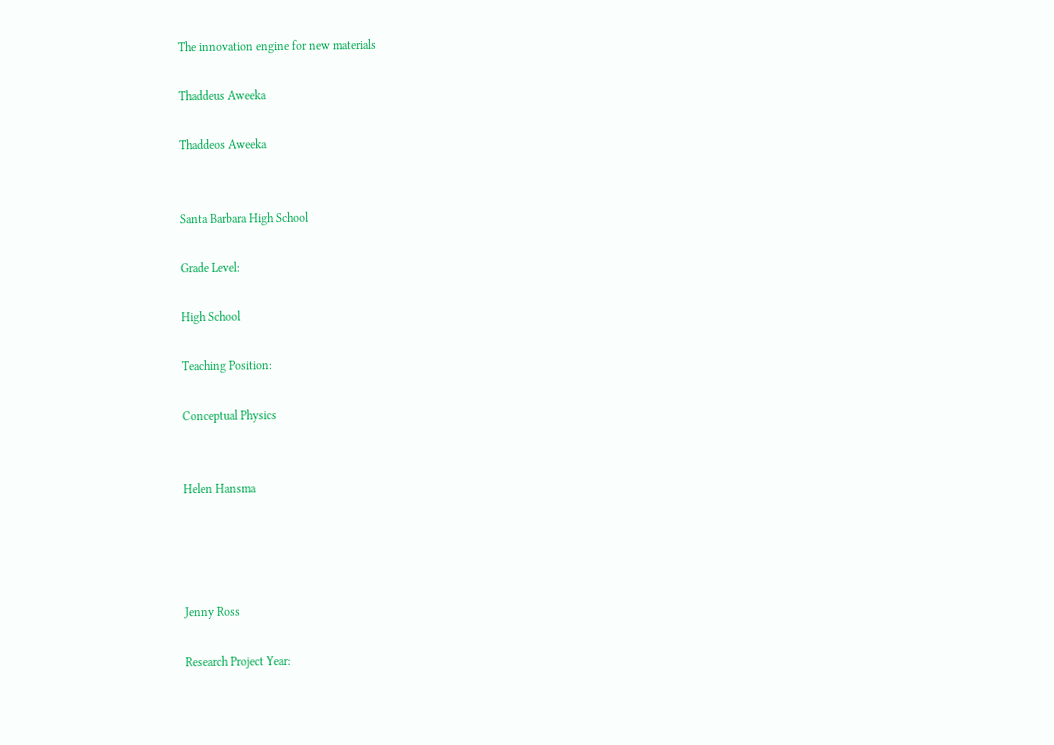The innovation engine for new materials

Thaddeus Aweeka

Thaddeos Aweeka


Santa Barbara High School

Grade Level:

High School

Teaching Position:

Conceptual Physics


Helen Hansma




Jenny Ross

Research Project Year: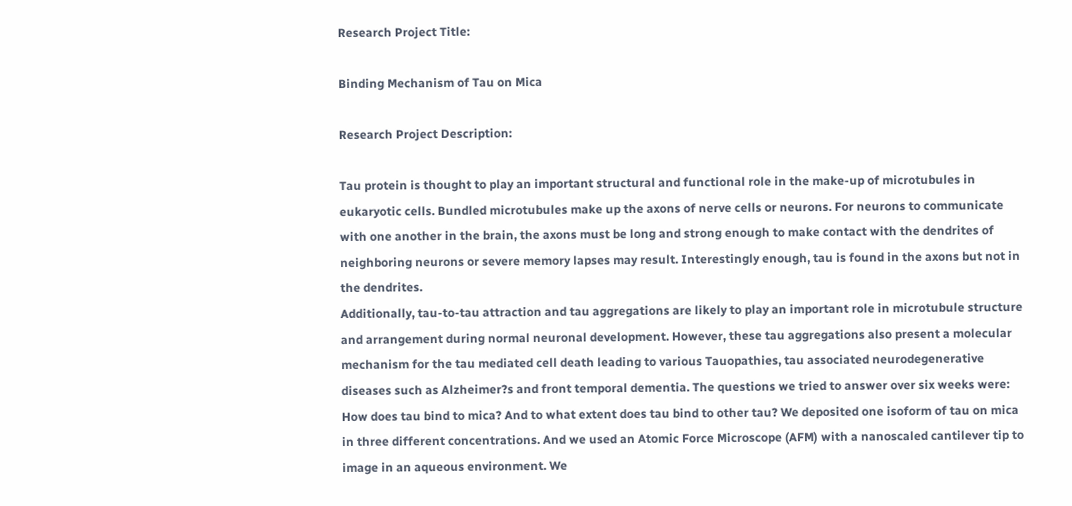Research Project Title:

Binding Mechanism of Tau on Mica

Research Project Description:

Tau protein is thought to play an important structural and functional role in the make-up of microtubules in eukaryotic cells. Bundled microtubules make up the axons of nerve cells or neurons. For neurons to communicate with one another in the brain, the axons must be long and strong enough to make contact with the dendrites of neighboring neurons or severe memory lapses may result. Interestingly enough, tau is found in the axons but not in the dendrites.
Additionally, tau-to-tau attraction and tau aggregations are likely to play an important role in microtubule structure and arrangement during normal neuronal development. However, these tau aggregations also present a molecular mechanism for the tau mediated cell death leading to various Tauopathies, tau associated neurodegenerative diseases such as Alzheimer?s and front temporal dementia. The questions we tried to answer over six weeks were: How does tau bind to mica? And to what extent does tau bind to other tau? We deposited one isoform of tau on mica in three different concentrations. And we used an Atomic Force Microscope (AFM) with a nanoscaled cantilever tip to image in an aqueous environment. We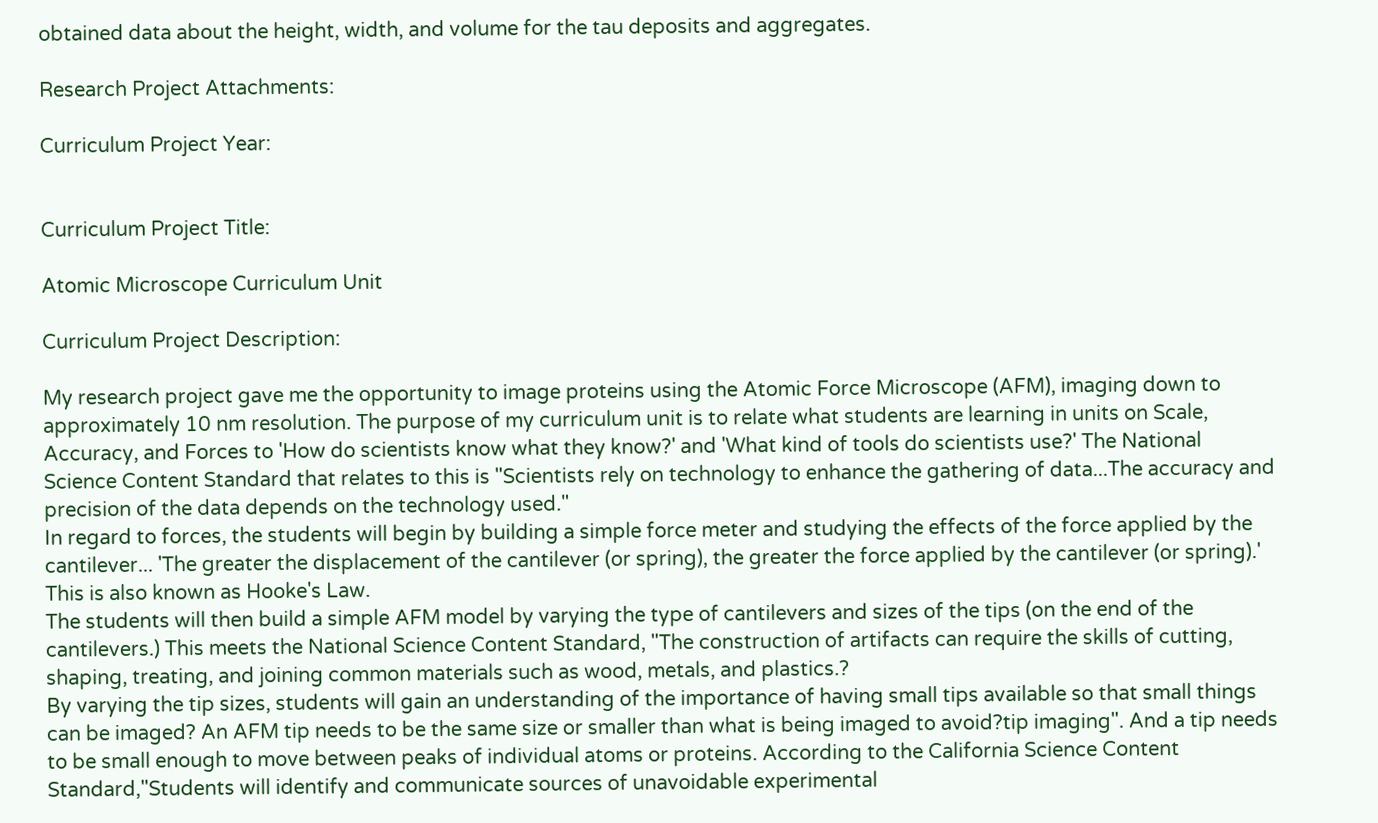obtained data about the height, width, and volume for the tau deposits and aggregates.

Research Project Attachments:

Curriculum Project Year:


Curriculum Project Title:

Atomic Microscope Curriculum Unit

Curriculum Project Description:

My research project gave me the opportunity to image proteins using the Atomic Force Microscope (AFM), imaging down to approximately 10 nm resolution. The purpose of my curriculum unit is to relate what students are learning in units on Scale, Accuracy, and Forces to 'How do scientists know what they know?' and 'What kind of tools do scientists use?' The National Science Content Standard that relates to this is "Scientists rely on technology to enhance the gathering of data...The accuracy and precision of the data depends on the technology used."
In regard to forces, the students will begin by building a simple force meter and studying the effects of the force applied by the cantilever... 'The greater the displacement of the cantilever (or spring), the greater the force applied by the cantilever (or spring).' This is also known as Hooke's Law.
The students will then build a simple AFM model by varying the type of cantilevers and sizes of the tips (on the end of the cantilevers.) This meets the National Science Content Standard, "The construction of artifacts can require the skills of cutting, shaping, treating, and joining common materials such as wood, metals, and plastics.?
By varying the tip sizes, students will gain an understanding of the importance of having small tips available so that small things can be imaged? An AFM tip needs to be the same size or smaller than what is being imaged to avoid?tip imaging". And a tip needs to be small enough to move between peaks of individual atoms or proteins. According to the California Science Content Standard,"Students will identify and communicate sources of unavoidable experimental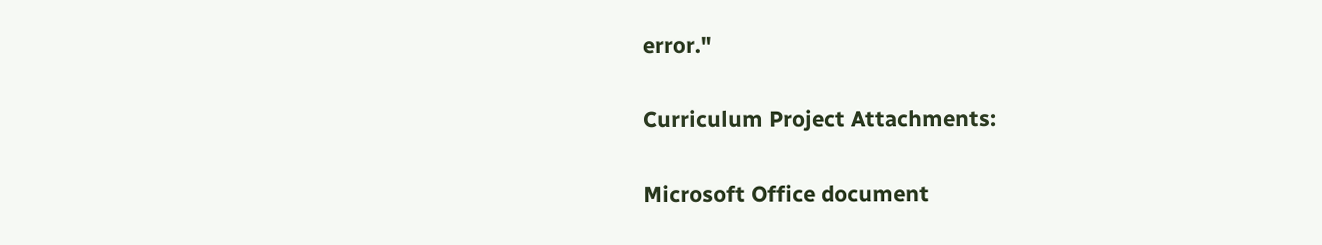error."

Curriculum Project Attachments:

Microsoft Office document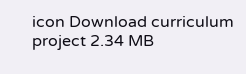icon Download curriculum project 2.34 MB